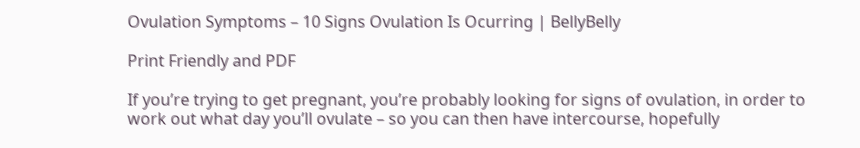Ovulation Symptoms – 10 Signs Ovulation Is Ocurring | BellyBelly

Print Friendly and PDF

If you’re trying to get pregnant, you’re probably looking for signs of ovulation, in order to work out what day you’ll ovulate – so you can then have intercourse, hopefully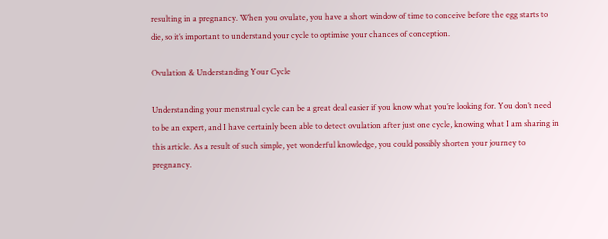resulting in a pregnancy. When you ovulate, you have a short window of time to conceive before the egg starts to die, so it’s important to understand your cycle to optimise your chances of conception.

Ovulation & Understanding Your Cycle

Understanding your menstrual cycle can be a great deal easier if you know what you’re looking for. You don’t need to be an expert, and I have certainly been able to detect ovulation after just one cycle, knowing what I am sharing in this article. As a result of such simple, yet wonderful knowledge, you could possibly shorten your journey to pregnancy.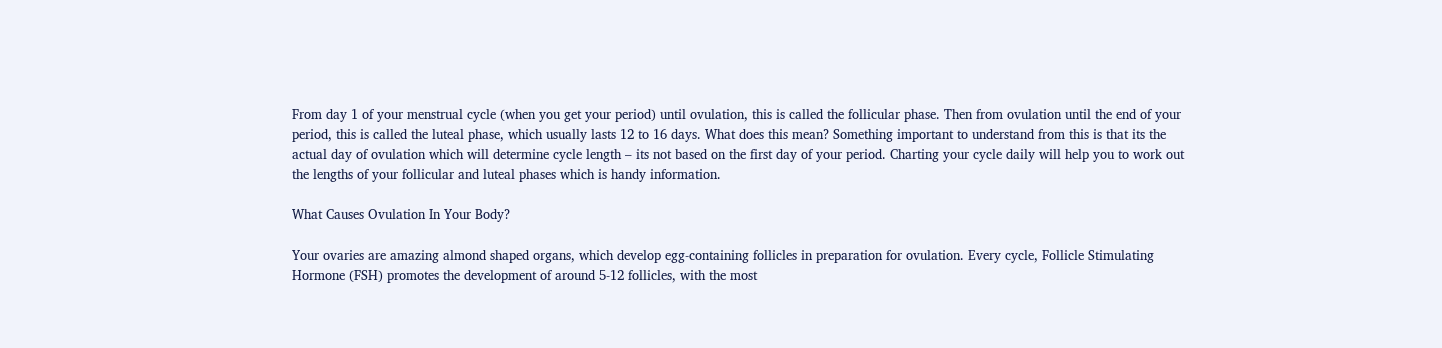From day 1 of your menstrual cycle (when you get your period) until ovulation, this is called the follicular phase. Then from ovulation until the end of your period, this is called the luteal phase, which usually lasts 12 to 16 days. What does this mean? Something important to understand from this is that its the actual day of ovulation which will determine cycle length – its not based on the first day of your period. Charting your cycle daily will help you to work out the lengths of your follicular and luteal phases which is handy information.

What Causes Ovulation In Your Body?

Your ovaries are amazing almond shaped organs, which develop egg-containing follicles in preparation for ovulation. Every cycle, Follicle Stimulating Hormone (FSH) promotes the development of around 5-12 follicles, with the most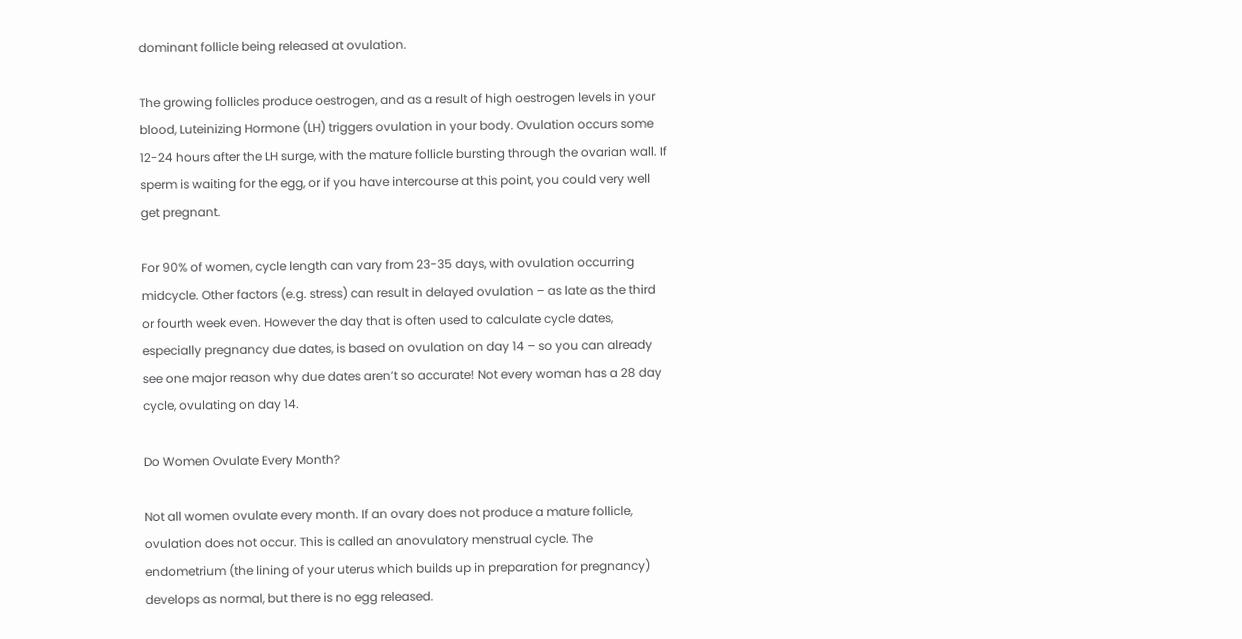dominant follicle being released at ovulation.

The growing follicles produce oestrogen, and as a result of high oestrogen levels in your blood, Luteinizing Hormone (LH) triggers ovulation in your body. Ovulation occurs some 12-24 hours after the LH surge, with the mature follicle bursting through the ovarian wall. If sperm is waiting for the egg, or if you have intercourse at this point, you could very well get pregnant.

For 90% of women, cycle length can vary from 23-35 days, with ovulation occurring midcycle. Other factors (e.g. stress) can result in delayed ovulation – as late as the third or fourth week even. However the day that is often used to calculate cycle dates, especially pregnancy due dates, is based on ovulation on day 14 – so you can already see one major reason why due dates aren’t so accurate! Not every woman has a 28 day cycle, ovulating on day 14.

Do Women Ovulate Every Month?

Not all women ovulate every month. If an ovary does not produce a mature follicle, ovulation does not occur. This is called an anovulatory menstrual cycle. The endometrium (the lining of your uterus which builds up in preparation for pregnancy) develops as normal, but there is no egg released.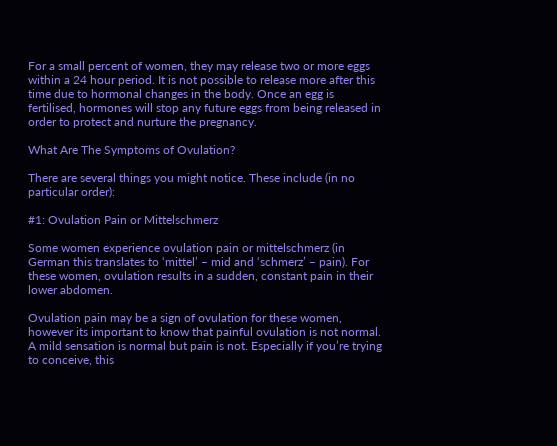For a small percent of women, they may release two or more eggs within a 24 hour period. It is not possible to release more after this time due to hormonal changes in the body. Once an egg is fertilised, hormones will stop any future eggs from being released in order to protect and nurture the pregnancy.

What Are The Symptoms of Ovulation?

There are several things you might notice. These include (in no particular order):

#1: Ovulation Pain or Mittelschmerz

Some women experience ovulation pain or mittelschmerz (in German this translates to ‘mittel’ – mid and ‘schmerz’ – pain). For these women, ovulation results in a sudden, constant pain in their lower abdomen.

Ovulation pain may be a sign of ovulation for these women, however its important to know that painful ovulation is not normal. A mild sensation is normal but pain is not. Especially if you’re trying to conceive, this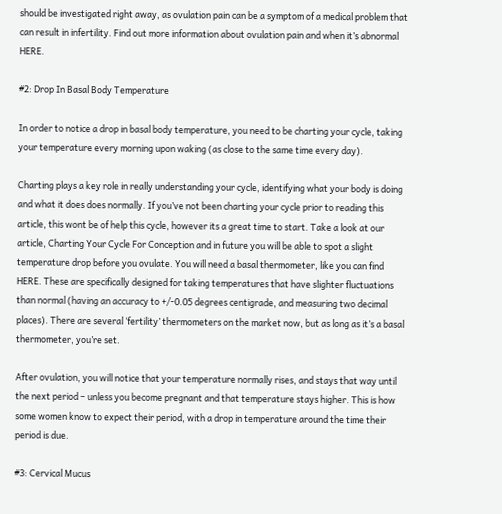should be investigated right away, as ovulation pain can be a symptom of a medical problem that can result in infertility. Find out more information about ovulation pain and when it’s abnormal HERE.

#2: Drop In Basal Body Temperature

In order to notice a drop in basal body temperature, you need to be charting your cycle, taking your temperature every morning upon waking (as close to the same time every day).

Charting plays a key role in really understanding your cycle, identifying what your body is doing and what it does does normally. If you’ve not been charting your cycle prior to reading this article, this wont be of help this cycle, however its a great time to start. Take a look at our article, Charting Your Cycle For Conception and in future you will be able to spot a slight temperature drop before you ovulate. You will need a basal thermometer, like you can find HERE. These are specifically designed for taking temperatures that have slighter fluctuations than normal (having an accuracy to +/-0.05 degrees centigrade, and measuring two decimal places). There are several ‘fertility’ thermometers on the market now, but as long as it’s a basal thermometer, you’re set.

After ovulation, you will notice that your temperature normally rises, and stays that way until the next period – unless you become pregnant and that temperature stays higher. This is how some women know to expect their period, with a drop in temperature around the time their period is due.

#3: Cervical Mucus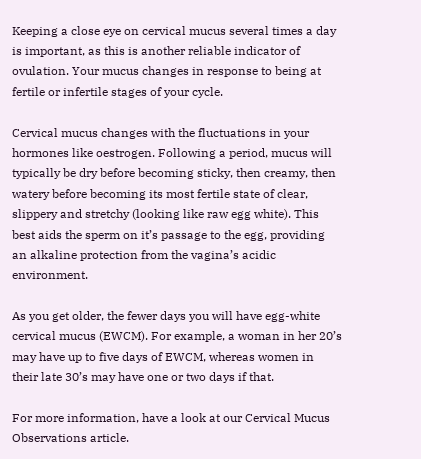Keeping a close eye on cervical mucus several times a day is important, as this is another reliable indicator of ovulation. Your mucus changes in response to being at fertile or infertile stages of your cycle.

Cervical mucus changes with the fluctuations in your hormones like oestrogen. Following a period, mucus will typically be dry before becoming sticky, then creamy, then watery before becoming its most fertile state of clear, slippery and stretchy (looking like raw egg white). This best aids the sperm on it’s passage to the egg, providing an alkaline protection from the vagina’s acidic environment.

As you get older, the fewer days you will have egg-white cervical mucus (EWCM). For example, a woman in her 20’s may have up to five days of EWCM, whereas women in their late 30’s may have one or two days if that.

For more information, have a look at our Cervical Mucus Observations article.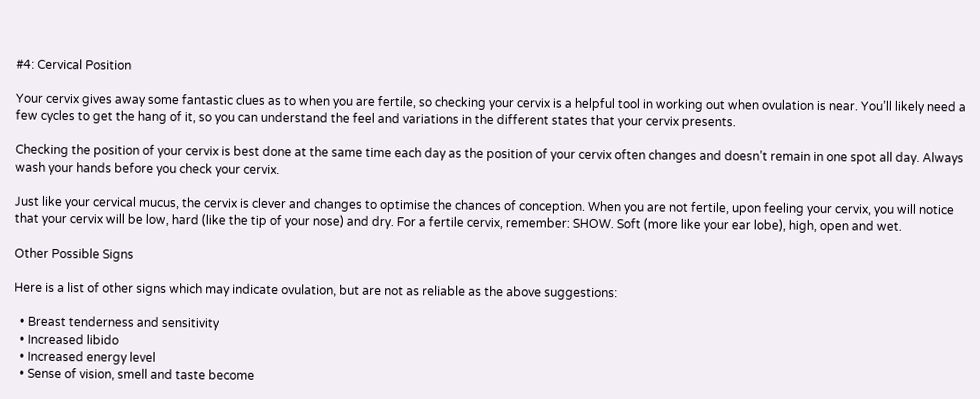#4: Cervical Position

Your cervix gives away some fantastic clues as to when you are fertile, so checking your cervix is a helpful tool in working out when ovulation is near. You’ll likely need a few cycles to get the hang of it, so you can understand the feel and variations in the different states that your cervix presents.

Checking the position of your cervix is best done at the same time each day as the position of your cervix often changes and doesn’t remain in one spot all day. Always wash your hands before you check your cervix.

Just like your cervical mucus, the cervix is clever and changes to optimise the chances of conception. When you are not fertile, upon feeling your cervix, you will notice that your cervix will be low, hard (like the tip of your nose) and dry. For a fertile cervix, remember: SHOW. Soft (more like your ear lobe), high, open and wet.

Other Possible Signs

Here is a list of other signs which may indicate ovulation, but are not as reliable as the above suggestions:

  • Breast tenderness and sensitivity
  • Increased libido
  • Increased energy level
  • Sense of vision, smell and taste become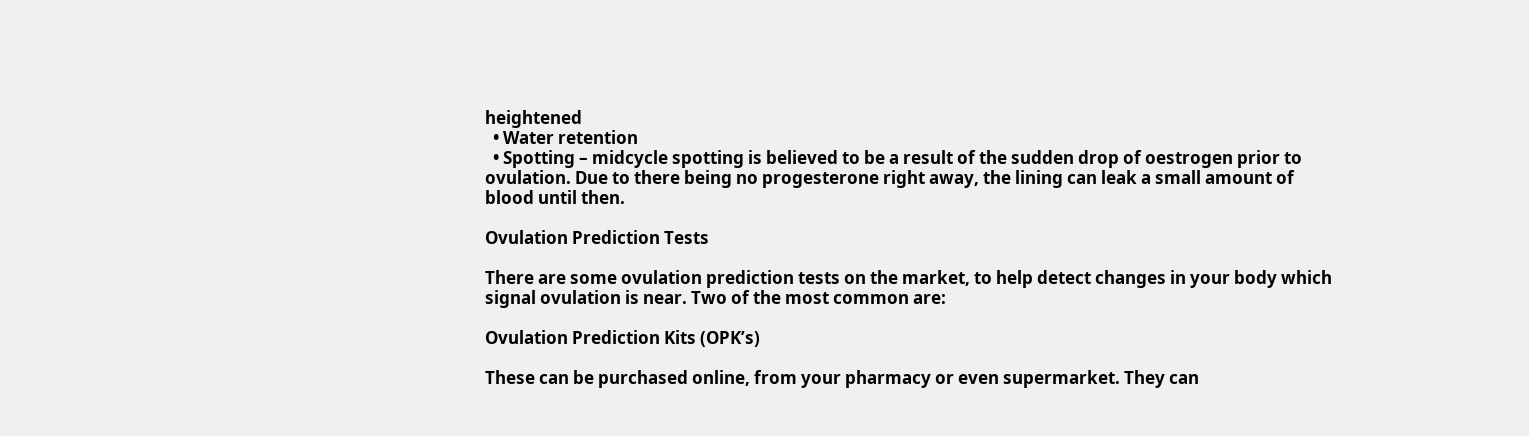heightened
  • Water retention
  • Spotting – midcycle spotting is believed to be a result of the sudden drop of oestrogen prior to ovulation. Due to there being no progesterone right away, the lining can leak a small amount of blood until then.

Ovulation Prediction Tests

There are some ovulation prediction tests on the market, to help detect changes in your body which signal ovulation is near. Two of the most common are:

Ovulation Prediction Kits (OPK’s)

These can be purchased online, from your pharmacy or even supermarket. They can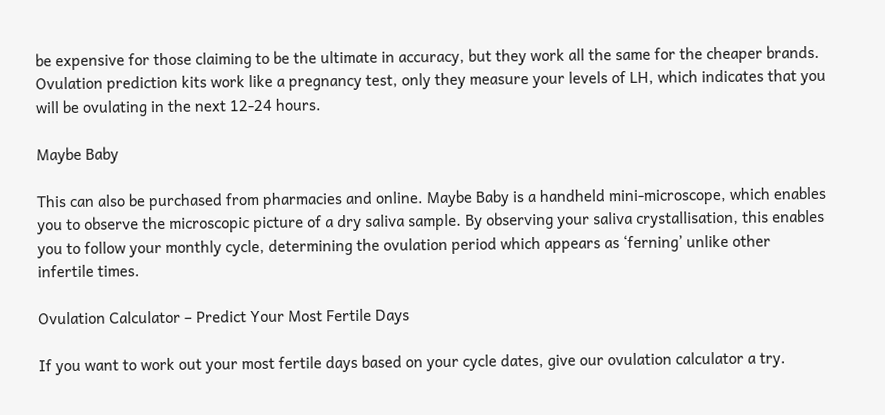be expensive for those claiming to be the ultimate in accuracy, but they work all the same for the cheaper brands. Ovulation prediction kits work like a pregnancy test, only they measure your levels of LH, which indicates that you will be ovulating in the next 12-24 hours.

Maybe Baby

This can also be purchased from pharmacies and online. Maybe Baby is a handheld mini-microscope, which enables you to observe the microscopic picture of a dry saliva sample. By observing your saliva crystallisation, this enables you to follow your monthly cycle, determining the ovulation period which appears as ‘ferning’ unlike other infertile times.

Ovulation Calculator – Predict Your Most Fertile Days

If you want to work out your most fertile days based on your cycle dates, give our ovulation calculator a try.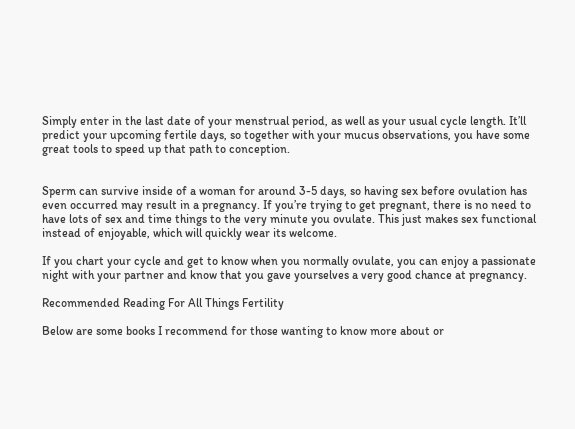Simply enter in the last date of your menstrual period, as well as your usual cycle length. It’ll predict your upcoming fertile days, so together with your mucus observations, you have some great tools to speed up that path to conception.


Sperm can survive inside of a woman for around 3-5 days, so having sex before ovulation has even occurred may result in a pregnancy. If you’re trying to get pregnant, there is no need to have lots of sex and time things to the very minute you ovulate. This just makes sex functional instead of enjoyable, which will quickly wear its welcome.

If you chart your cycle and get to know when you normally ovulate, you can enjoy a passionate night with your partner and know that you gave yourselves a very good chance at pregnancy.

Recommended Reading For All Things Fertility

Below are some books I recommend for those wanting to know more about or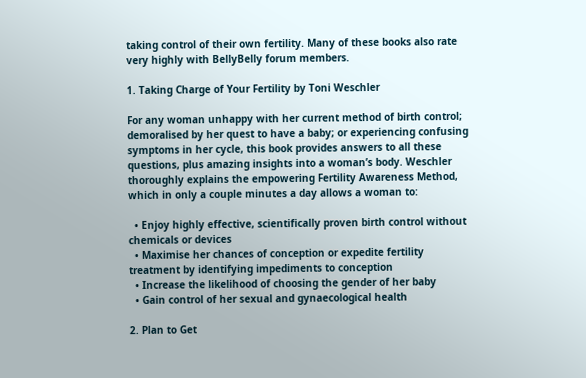taking control of their own fertility. Many of these books also rate very highly with BellyBelly forum members.

1. Taking Charge of Your Fertility by Toni Weschler

For any woman unhappy with her current method of birth control; demoralised by her quest to have a baby; or experiencing confusing symptoms in her cycle, this book provides answers to all these questions, plus amazing insights into a woman’s body. Weschler thoroughly explains the empowering Fertility Awareness Method, which in only a couple minutes a day allows a woman to:

  • Enjoy highly effective, scientifically proven birth control without chemicals or devices
  • Maximise her chances of conception or expedite fertility treatment by identifying impediments to conception
  • Increase the likelihood of choosing the gender of her baby
  • Gain control of her sexual and gynaecological health

2. Plan to Get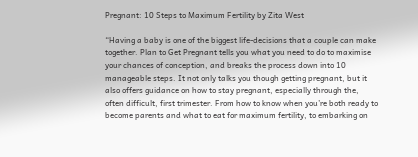Pregnant: 10 Steps to Maximum Fertility by Zita West

“Having a baby is one of the biggest life-decisions that a couple can make together. Plan to Get Pregnant tells you what you need to do to maximise your chances of conception, and breaks the process down into 10 manageable steps. It not only talks you though getting pregnant, but it also offers guidance on how to stay pregnant, especially through the, often difficult, first trimester. From how to know when you’re both ready to become parents and what to eat for maximum fertility, to embarking on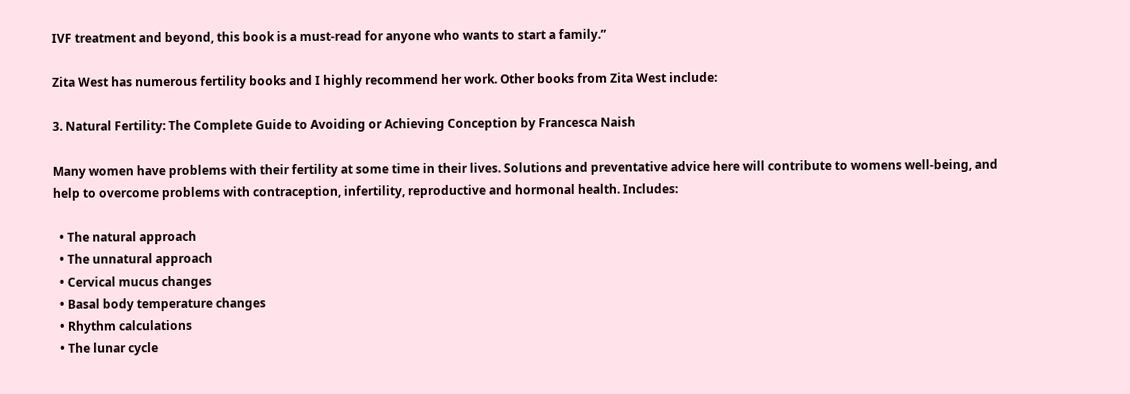IVF treatment and beyond, this book is a must-read for anyone who wants to start a family.”

Zita West has numerous fertility books and I highly recommend her work. Other books from Zita West include:

3. Natural Fertility: The Complete Guide to Avoiding or Achieving Conception by Francesca Naish

Many women have problems with their fertility at some time in their lives. Solutions and preventative advice here will contribute to womens well-being, and help to overcome problems with contraception, infertility, reproductive and hormonal health. Includes:

  • The natural approach
  • The unnatural approach
  • Cervical mucus changes
  • Basal body temperature changes
  • Rhythm calculations
  • The lunar cycle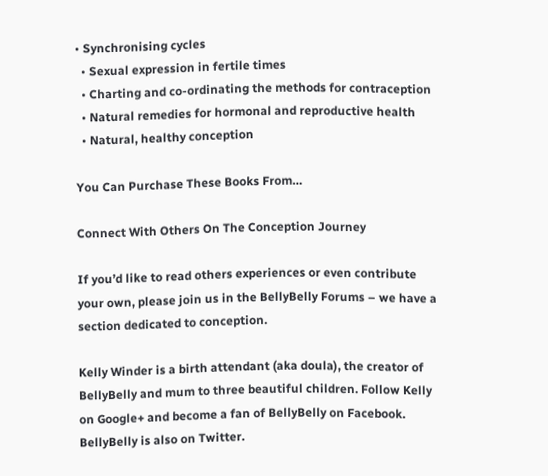• Synchronising cycles
  • Sexual expression in fertile times
  • Charting and co-ordinating the methods for contraception
  • Natural remedies for hormonal and reproductive health
  • Natural, healthy conception

You Can Purchase These Books From…

Connect With Others On The Conception Journey

If you’d like to read others experiences or even contribute your own, please join us in the BellyBelly Forums – we have a section dedicated to conception.

Kelly Winder is a birth attendant (aka doula), the creator of BellyBelly and mum to three beautiful children. Follow Kelly on Google+ and become a fan of BellyBelly on Facebook. BellyBelly is also on Twitter.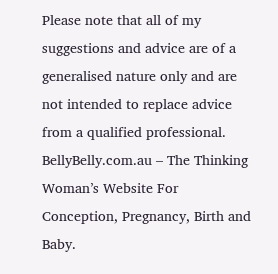Please note that all of my suggestions and advice are of a generalised nature only and are not intended to replace advice from a qualified professional. BellyBelly.com.au – The Thinking Woman’s Website For Conception, Pregnancy, Birth and Baby.